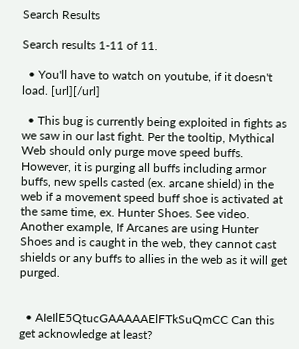Search Results

Search results 1-11 of 11.

  • You'll have to watch on youtube, if it doesn't load. [url][/url]

  • This bug is currently being exploited in fights as we saw in our last fight. Per the tooltip, Mythical Web should only purge move speed buffs. However, it is purging all buffs including armor buffs, new spells casted (ex. arcane shield) in the web if a movement speed buff shoe is activated at the same time, ex. Hunter Shoes. See video. Another example, If Arcanes are using Hunter Shoes and is caught in the web, they cannot cast shields or any buffs to allies in the web as it will get purged.


  • AIeIlE5QtucGAAAAAElFTkSuQmCC Can this get acknowledge at least?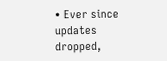• Ever since updates dropped,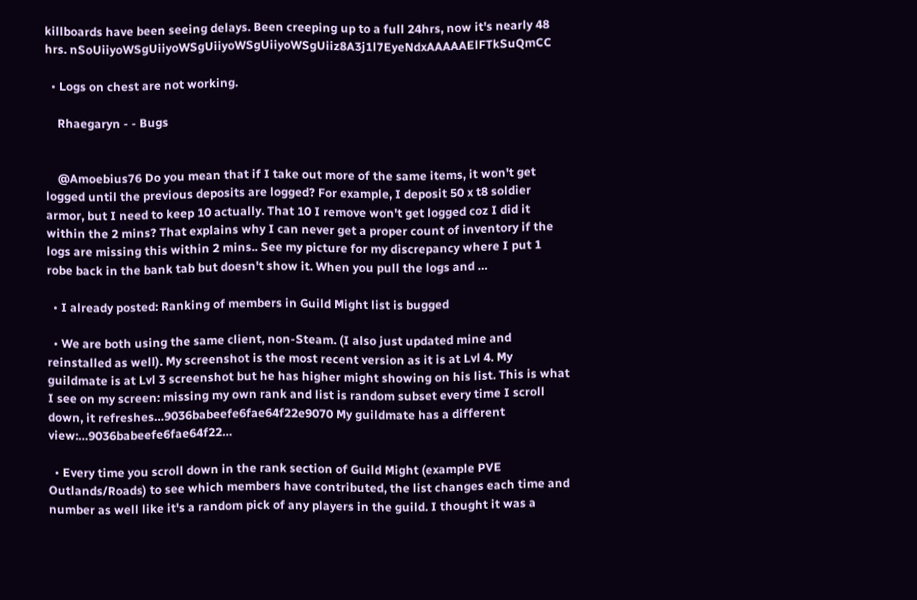killboards have been seeing delays. Been creeping up to a full 24hrs, now it's nearly 48 hrs. nSoUiiyoWSgUiiyoWSgUiiyoWSgUiiyoWSgUiiz8A3j1l7EyeNdxAAAAAElFTkSuQmCC

  • Logs on chest are not working.

    Rhaegaryn - - Bugs


    @Amoebius76 Do you mean that if I take out more of the same items, it won't get logged until the previous deposits are logged? For example, I deposit 50 x t8 soldier armor, but I need to keep 10 actually. That 10 I remove won't get logged coz I did it within the 2 mins? That explains why I can never get a proper count of inventory if the logs are missing this within 2 mins.. See my picture for my discrepancy where I put 1 robe back in the bank tab but doesn't show it. When you pull the logs and …

  • I already posted: Ranking of members in Guild Might list is bugged

  • We are both using the same client, non-Steam. (I also just updated mine and reinstalled as well). My screenshot is the most recent version as it is at Lvl 4. My guildmate is at Lvl 3 screenshot but he has higher might showing on his list. This is what I see on my screen: missing my own rank and list is random subset every time I scroll down, it refreshes…9036babeefe6fae64f22e9070 My guildmate has a different view:…9036babeefe6fae64f22…

  • Every time you scroll down in the rank section of Guild Might (example PVE Outlands/Roads) to see which members have contributed, the list changes each time and number as well like it's a random pick of any players in the guild. I thought it was a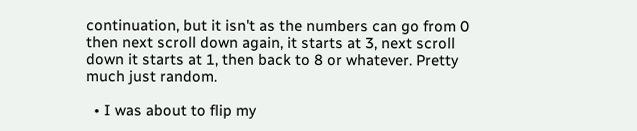continuation, but it isn't as the numbers can go from 0 then next scroll down again, it starts at 3, next scroll down it starts at 1, then back to 8 or whatever. Pretty much just random.

  • I was about to flip my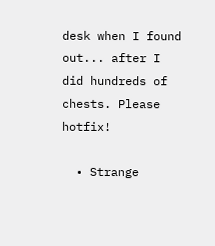desk when I found out... after I did hundreds of chests. Please hotfix!

  • Strange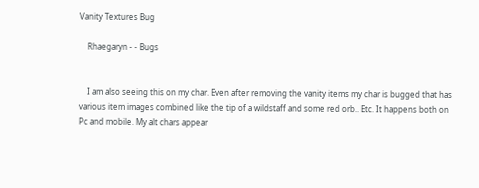Vanity Textures Bug

    Rhaegaryn - - Bugs


    I am also seeing this on my char. Even after removing the vanity items my char is bugged that has various item images combined like the tip of a wildstaff and some red orb.. Etc. It happens both on Pc and mobile. My alt chars appear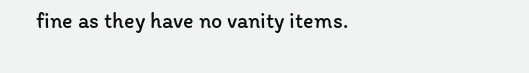fine as they have no vanity items.